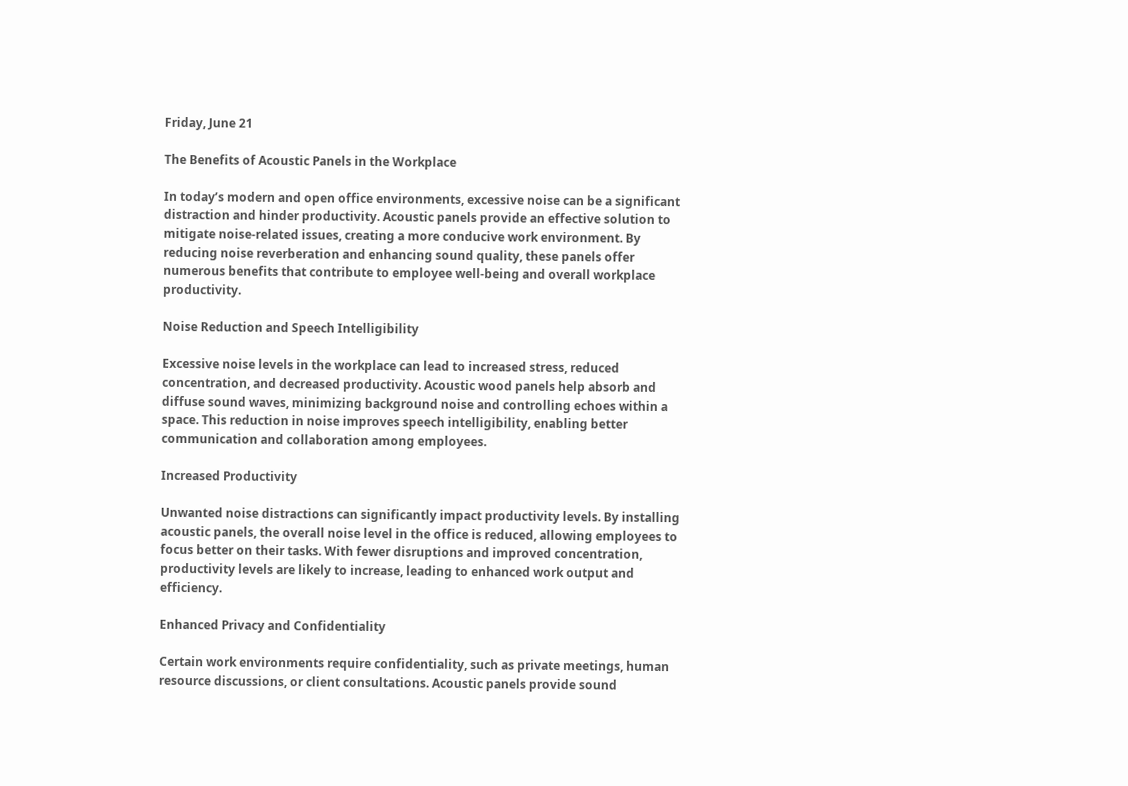Friday, June 21

The Benefits of Acoustic Panels in the Workplace

In today’s modern and open office environments, excessive noise can be a significant distraction and hinder productivity. Acoustic panels provide an effective solution to mitigate noise-related issues, creating a more conducive work environment. By reducing noise reverberation and enhancing sound quality, these panels offer numerous benefits that contribute to employee well-being and overall workplace productivity.

Noise Reduction and Speech Intelligibility

Excessive noise levels in the workplace can lead to increased stress, reduced concentration, and decreased productivity. Acoustic wood panels help absorb and diffuse sound waves, minimizing background noise and controlling echoes within a space. This reduction in noise improves speech intelligibility, enabling better communication and collaboration among employees.

Increased Productivity

Unwanted noise distractions can significantly impact productivity levels. By installing acoustic panels, the overall noise level in the office is reduced, allowing employees to focus better on their tasks. With fewer disruptions and improved concentration, productivity levels are likely to increase, leading to enhanced work output and efficiency.

Enhanced Privacy and Confidentiality

Certain work environments require confidentiality, such as private meetings, human resource discussions, or client consultations. Acoustic panels provide sound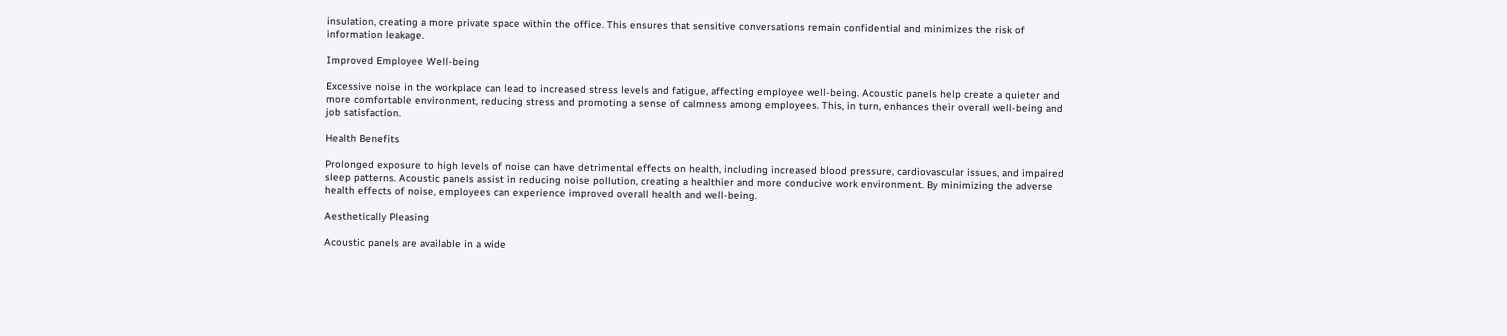insulation, creating a more private space within the office. This ensures that sensitive conversations remain confidential and minimizes the risk of information leakage.

Improved Employee Well-being

Excessive noise in the workplace can lead to increased stress levels and fatigue, affecting employee well-being. Acoustic panels help create a quieter and more comfortable environment, reducing stress and promoting a sense of calmness among employees. This, in turn, enhances their overall well-being and job satisfaction.

Health Benefits

Prolonged exposure to high levels of noise can have detrimental effects on health, including increased blood pressure, cardiovascular issues, and impaired sleep patterns. Acoustic panels assist in reducing noise pollution, creating a healthier and more conducive work environment. By minimizing the adverse health effects of noise, employees can experience improved overall health and well-being.

Aesthetically Pleasing

Acoustic panels are available in a wide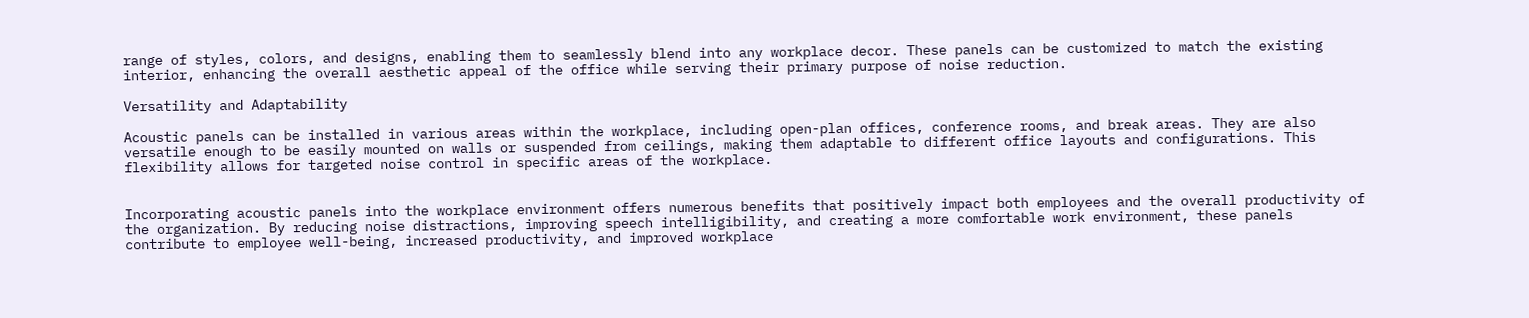range of styles, colors, and designs, enabling them to seamlessly blend into any workplace decor. These panels can be customized to match the existing interior, enhancing the overall aesthetic appeal of the office while serving their primary purpose of noise reduction.

Versatility and Adaptability

Acoustic panels can be installed in various areas within the workplace, including open-plan offices, conference rooms, and break areas. They are also versatile enough to be easily mounted on walls or suspended from ceilings, making them adaptable to different office layouts and configurations. This flexibility allows for targeted noise control in specific areas of the workplace.


Incorporating acoustic panels into the workplace environment offers numerous benefits that positively impact both employees and the overall productivity of the organization. By reducing noise distractions, improving speech intelligibility, and creating a more comfortable work environment, these panels contribute to employee well-being, increased productivity, and improved workplace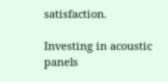satisfaction.

Investing in acoustic panels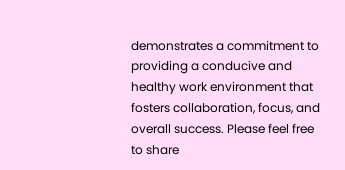demonstrates a commitment to providing a conducive and healthy work environment that fosters collaboration, focus, and overall success. Please feel free to share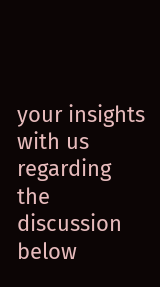your insights with us regarding the discussion below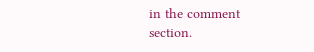in the comment section.